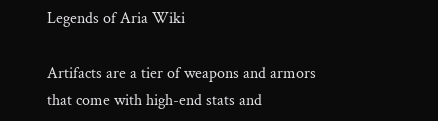Legends of Aria Wiki

Artifacts are a tier of weapons and armors that come with high-end stats and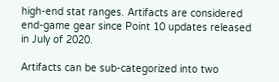high-end stat ranges. Artifacts are considered end-game gear since Point 10 updates released in July of 2020.

Artifacts can be sub-categorized into two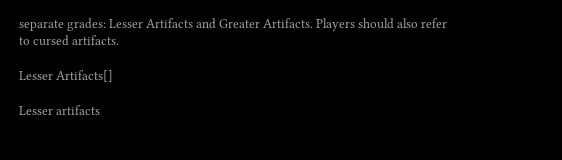separate grades: Lesser Artifacts and Greater Artifacts. Players should also refer to cursed artifacts.

Lesser Artifacts[]

Lesser artifacts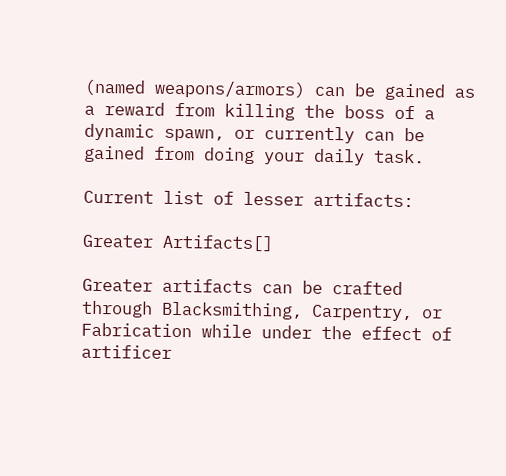(named weapons/armors) can be gained as a reward from killing the boss of a dynamic spawn, or currently can be gained from doing your daily task.

Current list of lesser artifacts:

Greater Artifacts[]

Greater artifacts can be crafted through Blacksmithing, Carpentry, or Fabrication while under the effect of artificer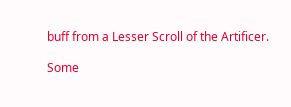buff from a Lesser Scroll of the Artificer.

Some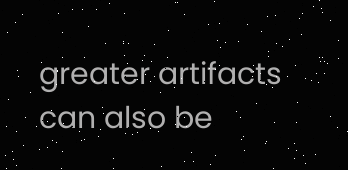greater artifacts can also be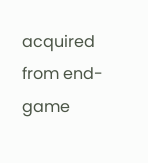acquired from end-game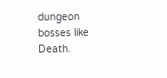dungeon bosses like Death.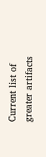Current list of greater artifacts